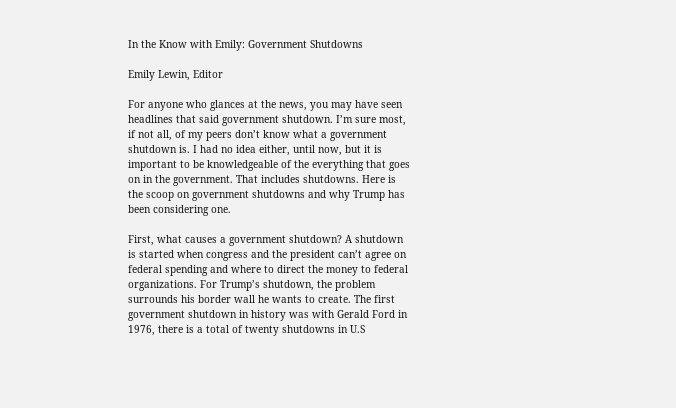In the Know with Emily: Government Shutdowns

Emily Lewin, Editor

For anyone who glances at the news, you may have seen headlines that said government shutdown. I’m sure most, if not all, of my peers don’t know what a government shutdown is. I had no idea either, until now, but it is important to be knowledgeable of the everything that goes on in the government. That includes shutdowns. Here is the scoop on government shutdowns and why Trump has been considering one.

First, what causes a government shutdown? A shutdown is started when congress and the president can’t agree on federal spending and where to direct the money to federal organizations. For Trump’s shutdown, the problem surrounds his border wall he wants to create. The first government shutdown in history was with Gerald Ford in 1976, there is a total of twenty shutdowns in U.S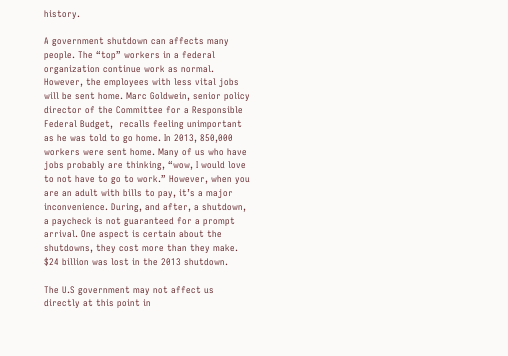history.

A government shutdown can affects many people. The “top” workers in a federal organization continue work as normal. However, the employees with less vital jobs will be sent home. Marc Goldwein, senior policy director of the Committee for a Responsible Federal Budget,  recalls feeling unimportant as he was told to go home. In 2013, 850,000 workers were sent home. Many of us who have jobs probably are thinking, “wow, I would love to not have to go to work.” However, when you are an adult with bills to pay, it’s a major inconvenience. During, and after, a shutdown, a paycheck is not guaranteed for a prompt arrival. One aspect is certain about the shutdowns, they cost more than they make. $24 billion was lost in the 2013 shutdown.

The U.S government may not affect us directly at this point in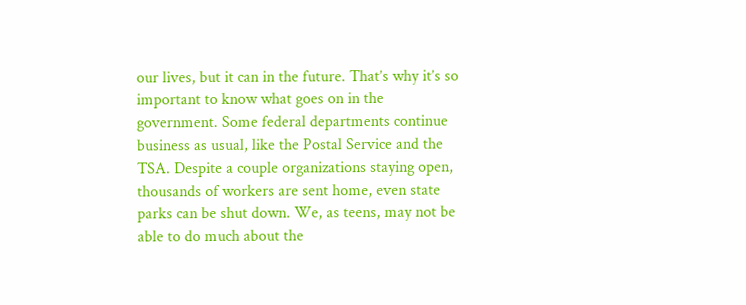our lives, but it can in the future. That’s why it’s so important to know what goes on in the government. Some federal departments continue business as usual, like the Postal Service and the TSA. Despite a couple organizations staying open, thousands of workers are sent home, even state parks can be shut down. We, as teens, may not be able to do much about the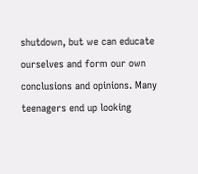shutdown, but we can educate ourselves and form our own conclusions and opinions. Many teenagers end up looking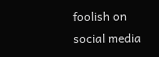foolish on social media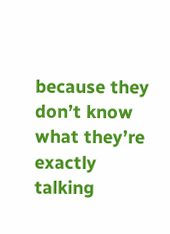because they don’t know what they’re exactly talking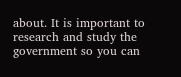about. It is important to research and study the government so you can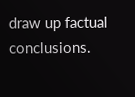draw up factual conclusions.